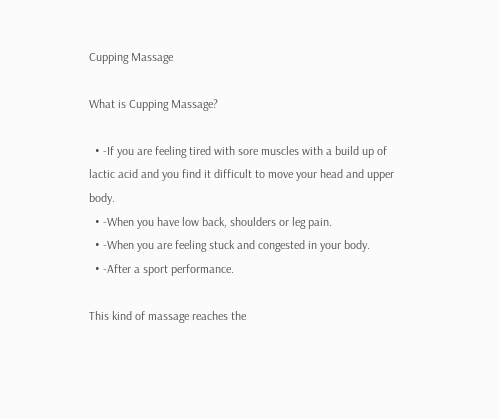Cupping Massage

What is Cupping Massage?

  • -If you are feeling tired with sore muscles with a build up of lactic acid and you find it difficult to move your head and upper body.
  • -When you have low back, shoulders or leg pain.
  • -When you are feeling stuck and congested in your body.
  • -After a sport performance.

This kind of massage reaches the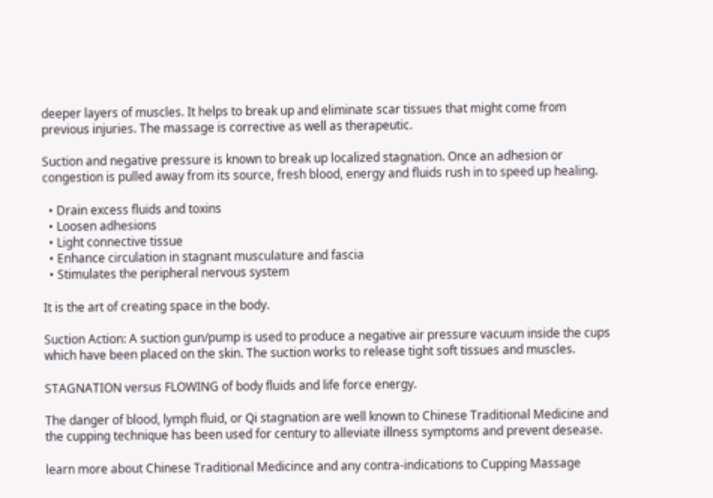deeper layers of muscles. It helps to break up and eliminate scar tissues that might come from previous injuries. The massage is corrective as well as therapeutic.

Suction and negative pressure is known to break up localized stagnation. Once an adhesion or congestion is pulled away from its source, fresh blood, energy and fluids rush in to speed up healing.

  • Drain excess fluids and toxins
  • Loosen adhesions
  • Light connective tissue
  • Enhance circulation in stagnant musculature and fascia
  • Stimulates the peripheral nervous system

It is the art of creating space in the body.

Suction Action: A suction gun/pump is used to produce a negative air pressure vacuum inside the cups which have been placed on the skin. The suction works to release tight soft tissues and muscles.

STAGNATION versus FLOWING of body fluids and life force energy.

The danger of blood, lymph fluid, or Qi stagnation are well known to Chinese Traditional Medicine and the cupping technique has been used for century to alleviate illness symptoms and prevent desease.

learn more about Chinese Traditional Medicince and any contra-indications to Cupping Massage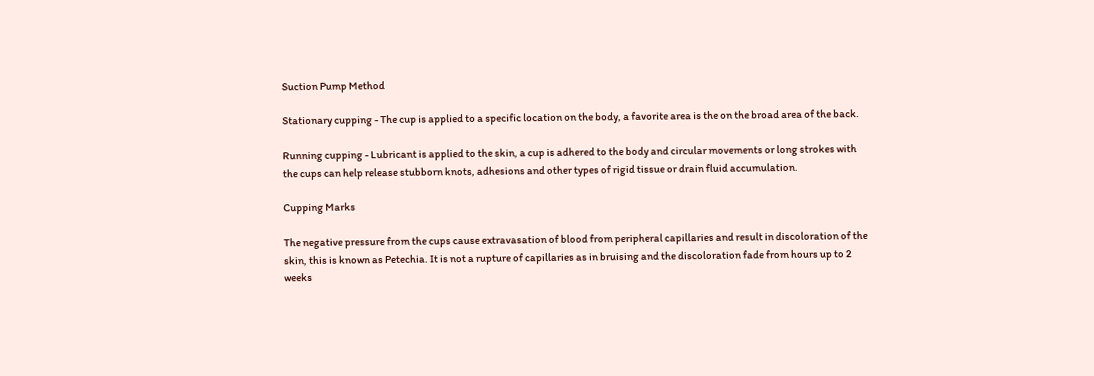Suction Pump Method

Stationary cupping - The cup is applied to a specific location on the body, a favorite area is the on the broad area of the back.

Running cupping - Lubricant is applied to the skin, a cup is adhered to the body and circular movements or long strokes with the cups can help release stubborn knots, adhesions and other types of rigid tissue or drain fluid accumulation.

Cupping Marks

The negative pressure from the cups cause extravasation of blood from peripheral capillaries and result in discoloration of the skin, this is known as Petechia. It is not a rupture of capillaries as in bruising and the discoloration fade from hours up to 2 weeks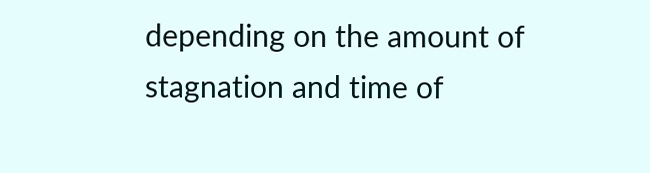depending on the amount of stagnation and time of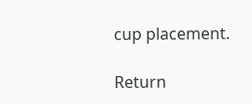cup placement.

Return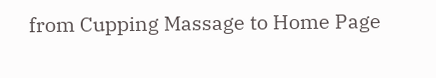from Cupping Massage to Home Page